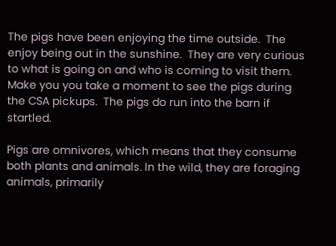The pigs have been enjoying the time outside.  The enjoy being out in the sunshine.  They are very curious to what is going on and who is coming to visit them.  Make you you take a moment to see the pigs during the CSA pickups.  The pigs do run into the barn if startled.

Pigs are omnivores, which means that they consume both plants and animals. In the wild, they are foraging animals, primarily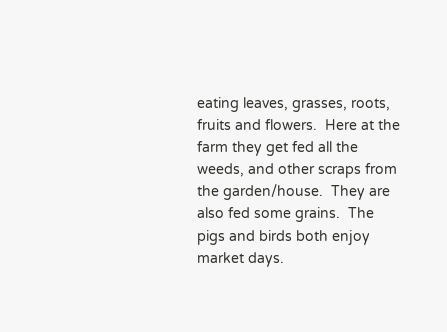eating leaves, grasses, roots, fruits and flowers.  Here at the farm they get fed all the weeds, and other scraps from the garden/house.  They are also fed some grains.  The pigs and birds both enjoy market days.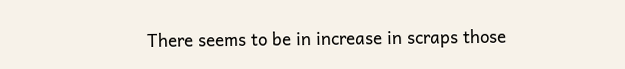There seems to be in increase in scraps those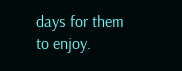days for them to enjoy.